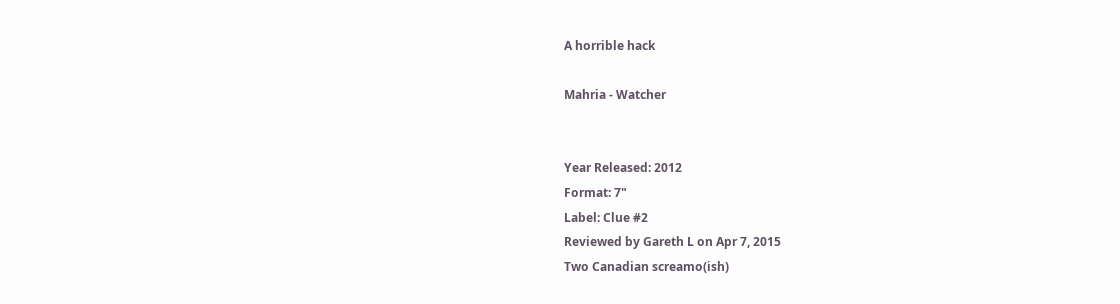A horrible hack

Mahria - Watcher


Year Released: 2012
Format: 7"
Label: Clue #2
Reviewed by Gareth L on Apr 7, 2015
Two Canadian screamo(ish)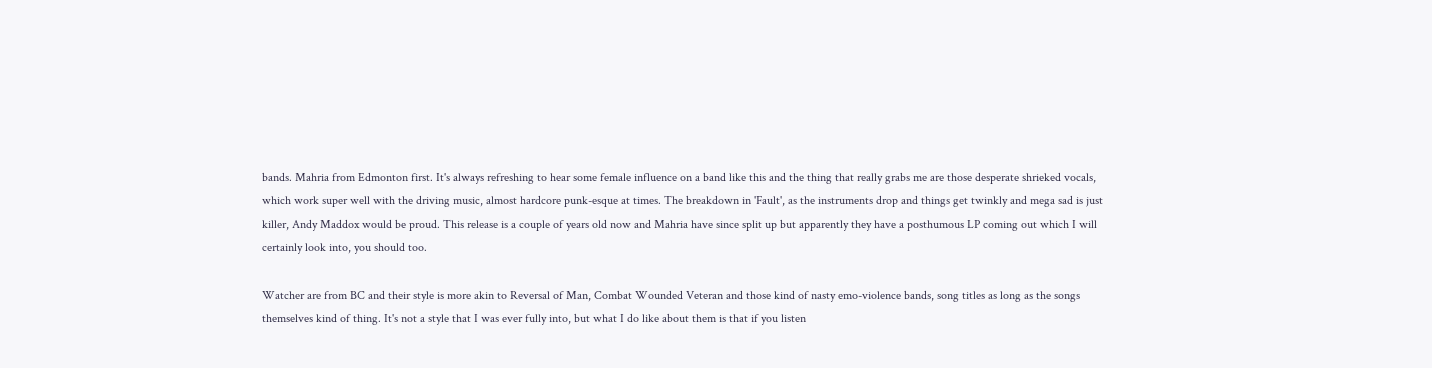bands. Mahria from Edmonton first. It's always refreshing to hear some female influence on a band like this and the thing that really grabs me are those desperate shrieked vocals, which work super well with the driving music, almost hardcore punk-esque at times. The breakdown in 'Fault', as the instruments drop and things get twinkly and mega sad is just killer, Andy Maddox would be proud. This release is a couple of years old now and Mahria have since split up but apparently they have a posthumous LP coming out which I will certainly look into, you should too.

Watcher are from BC and their style is more akin to Reversal of Man, Combat Wounded Veteran and those kind of nasty emo-violence bands, song titles as long as the songs themselves kind of thing. It's not a style that I was ever fully into, but what I do like about them is that if you listen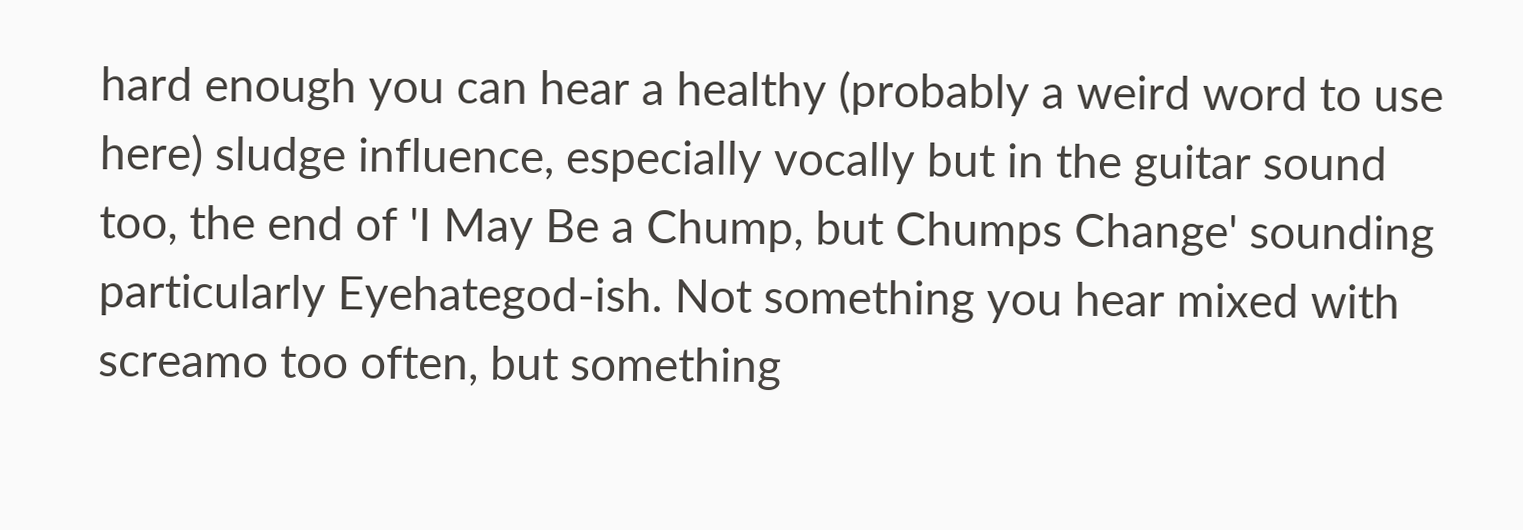hard enough you can hear a healthy (probably a weird word to use here) sludge influence, especially vocally but in the guitar sound too, the end of 'I May Be a Chump, but Chumps Change' sounding particularly Eyehategod-ish. Not something you hear mixed with screamo too often, but something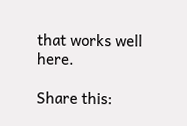that works well here.

Share this: